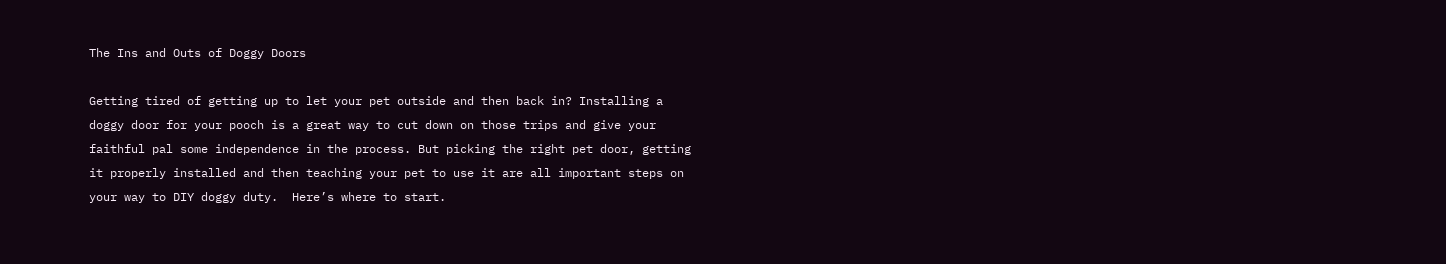The Ins and Outs of Doggy Doors

Getting tired of getting up to let your pet outside and then back in? Installing a doggy door for your pooch is a great way to cut down on those trips and give your faithful pal some independence in the process. But picking the right pet door, getting it properly installed and then teaching your pet to use it are all important steps on your way to DIY doggy duty.  Here’s where to start.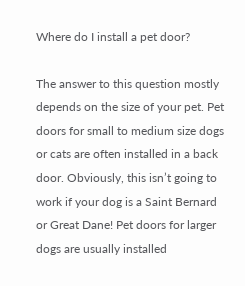Where do I install a pet door?

The answer to this question mostly depends on the size of your pet. Pet doors for small to medium size dogs or cats are often installed in a back door. Obviously, this isn’t going to work if your dog is a Saint Bernard or Great Dane! Pet doors for larger dogs are usually installed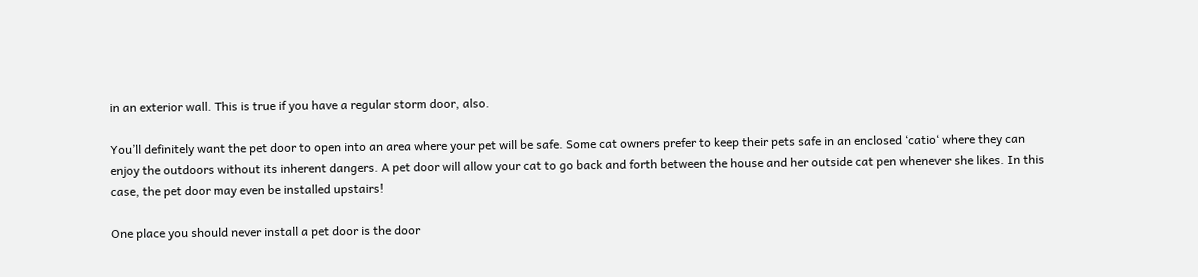in an exterior wall. This is true if you have a regular storm door, also.

You’ll definitely want the pet door to open into an area where your pet will be safe. Some cat owners prefer to keep their pets safe in an enclosed ‘catio‘ where they can enjoy the outdoors without its inherent dangers. A pet door will allow your cat to go back and forth between the house and her outside cat pen whenever she likes. In this case, the pet door may even be installed upstairs!

One place you should never install a pet door is the door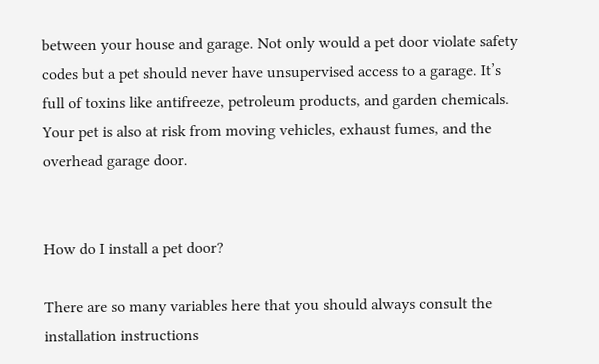between your house and garage. Not only would a pet door violate safety codes but a pet should never have unsupervised access to a garage. It’s full of toxins like antifreeze, petroleum products, and garden chemicals. Your pet is also at risk from moving vehicles, exhaust fumes, and the overhead garage door.


How do I install a pet door?

There are so many variables here that you should always consult the installation instructions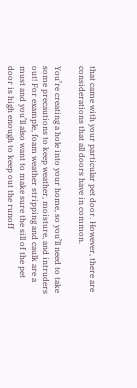that came with your particular pet door. However, there are considerations that all doors have in common.

You’re creating a hole into your home, so you’ll need to take some precautions to keep weather, moisture, and intruders out! For example, foam weather stripping and caulk are a must and you’ll also want to make sure the sill of the pet door is high enough to keep out the runoff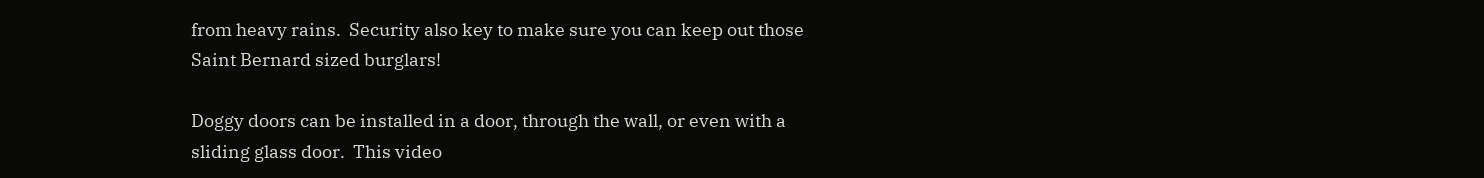from heavy rains.  Security also key to make sure you can keep out those Saint Bernard sized burglars!

Doggy doors can be installed in a door, through the wall, or even with a sliding glass door.  This video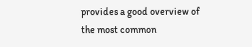provides a good overview of the most common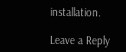installation.

Leave a Reply